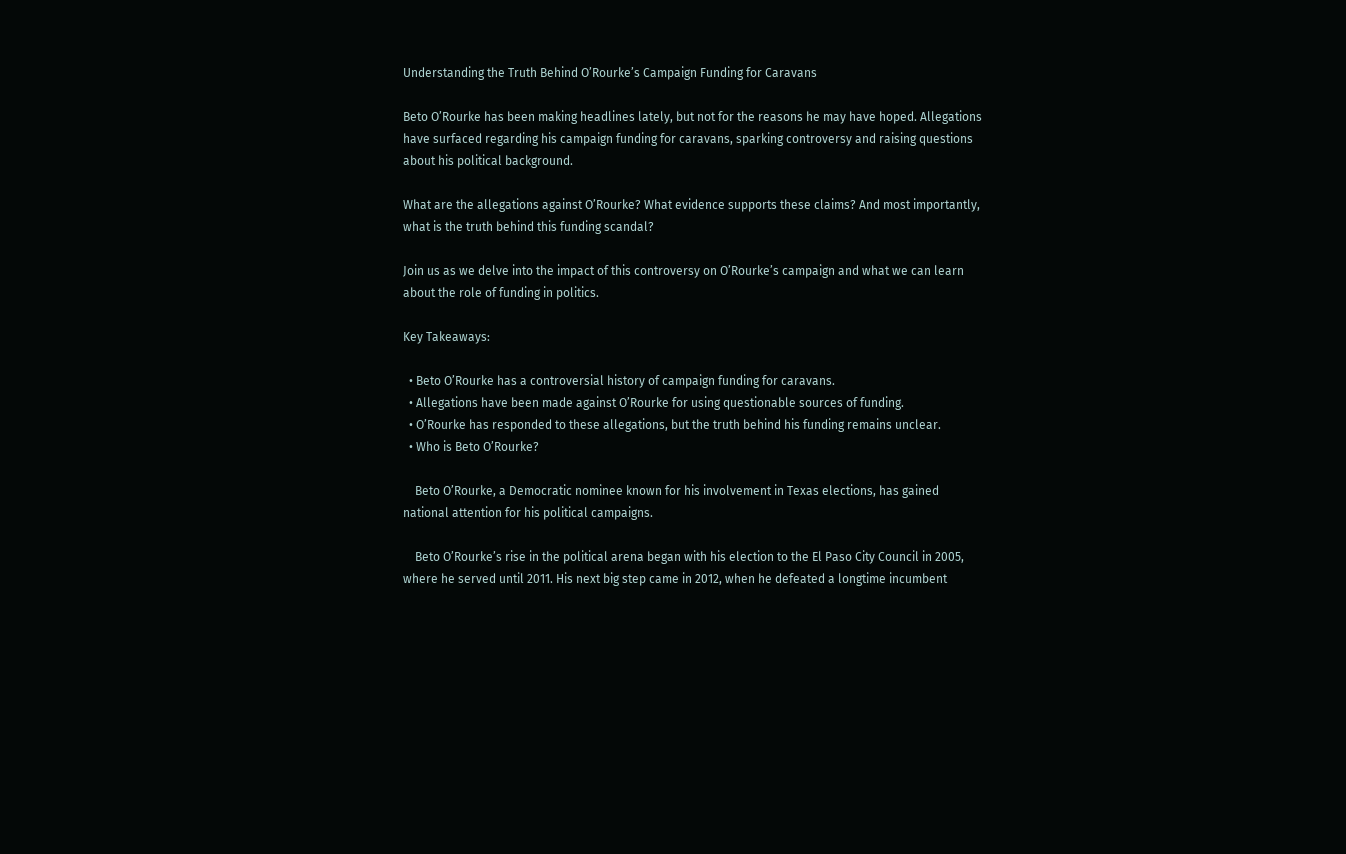Understanding the Truth Behind O’Rourke’s Campaign Funding for Caravans

Beto O’Rourke has been making headlines lately, but not for the reasons he may have hoped. Allegations have surfaced regarding his campaign funding for caravans, sparking controversy and raising questions about his political background.

What are the allegations against O’Rourke? What evidence supports these claims? And most importantly, what is the truth behind this funding scandal?

Join us as we delve into the impact of this controversy on O’Rourke’s campaign and what we can learn about the role of funding in politics.

Key Takeaways:

  • Beto O’Rourke has a controversial history of campaign funding for caravans.
  • Allegations have been made against O’Rourke for using questionable sources of funding.
  • O’Rourke has responded to these allegations, but the truth behind his funding remains unclear.
  • Who is Beto O’Rourke?

    Beto O’Rourke, a Democratic nominee known for his involvement in Texas elections, has gained national attention for his political campaigns.

    Beto O’Rourke’s rise in the political arena began with his election to the El Paso City Council in 2005, where he served until 2011. His next big step came in 2012, when he defeated a longtime incumbent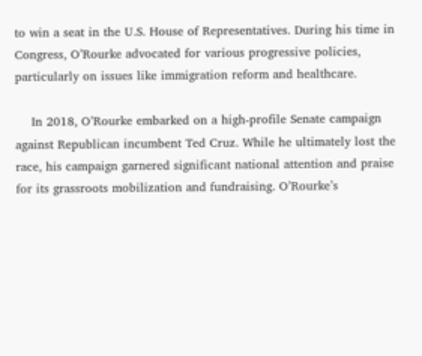to win a seat in the U.S. House of Representatives. During his time in Congress, O’Rourke advocated for various progressive policies, particularly on issues like immigration reform and healthcare.

    In 2018, O’Rourke embarked on a high-profile Senate campaign against Republican incumbent Ted Cruz. While he ultimately lost the race, his campaign garnered significant national attention and praise for its grassroots mobilization and fundraising. O’Rourke’s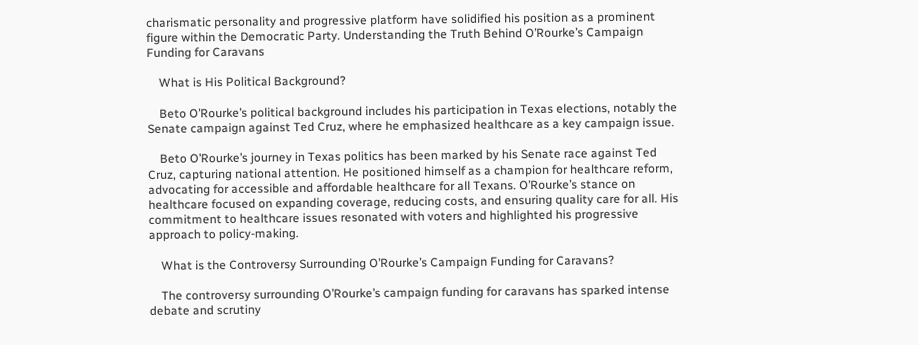charismatic personality and progressive platform have solidified his position as a prominent figure within the Democratic Party. Understanding the Truth Behind O’Rourke’s Campaign Funding for Caravans

    What is His Political Background?

    Beto O’Rourke’s political background includes his participation in Texas elections, notably the Senate campaign against Ted Cruz, where he emphasized healthcare as a key campaign issue.

    Beto O’Rourke’s journey in Texas politics has been marked by his Senate race against Ted Cruz, capturing national attention. He positioned himself as a champion for healthcare reform, advocating for accessible and affordable healthcare for all Texans. O’Rourke’s stance on healthcare focused on expanding coverage, reducing costs, and ensuring quality care for all. His commitment to healthcare issues resonated with voters and highlighted his progressive approach to policy-making.

    What is the Controversy Surrounding O’Rourke’s Campaign Funding for Caravans?

    The controversy surrounding O’Rourke’s campaign funding for caravans has sparked intense debate and scrutiny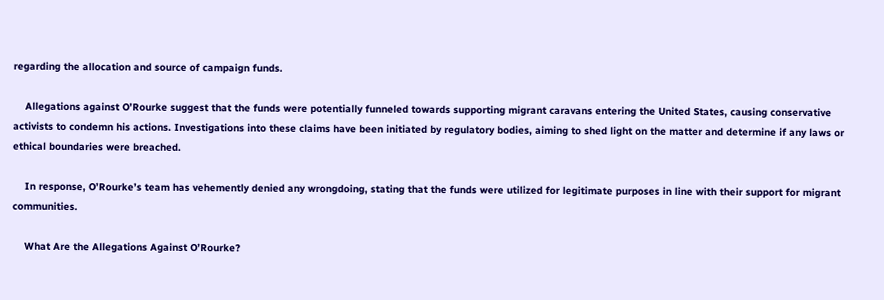regarding the allocation and source of campaign funds.

    Allegations against O’Rourke suggest that the funds were potentially funneled towards supporting migrant caravans entering the United States, causing conservative activists to condemn his actions. Investigations into these claims have been initiated by regulatory bodies, aiming to shed light on the matter and determine if any laws or ethical boundaries were breached.

    In response, O’Rourke’s team has vehemently denied any wrongdoing, stating that the funds were utilized for legitimate purposes in line with their support for migrant communities.

    What Are the Allegations Against O’Rourke?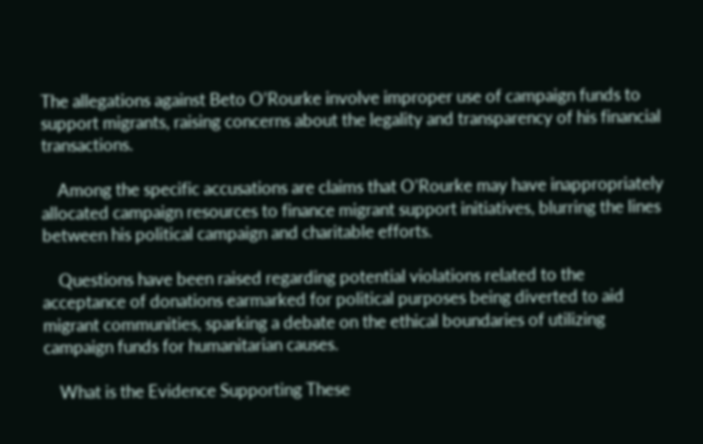The allegations against Beto O’Rourke involve improper use of campaign funds to support migrants, raising concerns about the legality and transparency of his financial transactions.

    Among the specific accusations are claims that O’Rourke may have inappropriately allocated campaign resources to finance migrant support initiatives, blurring the lines between his political campaign and charitable efforts.

    Questions have been raised regarding potential violations related to the acceptance of donations earmarked for political purposes being diverted to aid migrant communities, sparking a debate on the ethical boundaries of utilizing campaign funds for humanitarian causes.

    What is the Evidence Supporting These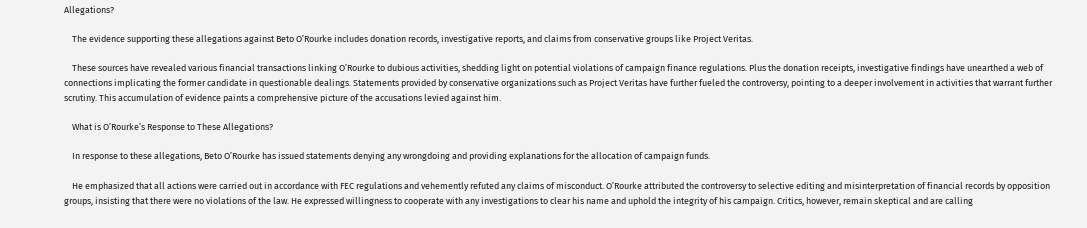Allegations?

    The evidence supporting these allegations against Beto O’Rourke includes donation records, investigative reports, and claims from conservative groups like Project Veritas.

    These sources have revealed various financial transactions linking O’Rourke to dubious activities, shedding light on potential violations of campaign finance regulations. Plus the donation receipts, investigative findings have unearthed a web of connections implicating the former candidate in questionable dealings. Statements provided by conservative organizations such as Project Veritas have further fueled the controversy, pointing to a deeper involvement in activities that warrant further scrutiny. This accumulation of evidence paints a comprehensive picture of the accusations levied against him.

    What is O’Rourke’s Response to These Allegations?

    In response to these allegations, Beto O’Rourke has issued statements denying any wrongdoing and providing explanations for the allocation of campaign funds.

    He emphasized that all actions were carried out in accordance with FEC regulations and vehemently refuted any claims of misconduct. O’Rourke attributed the controversy to selective editing and misinterpretation of financial records by opposition groups, insisting that there were no violations of the law. He expressed willingness to cooperate with any investigations to clear his name and uphold the integrity of his campaign. Critics, however, remain skeptical and are calling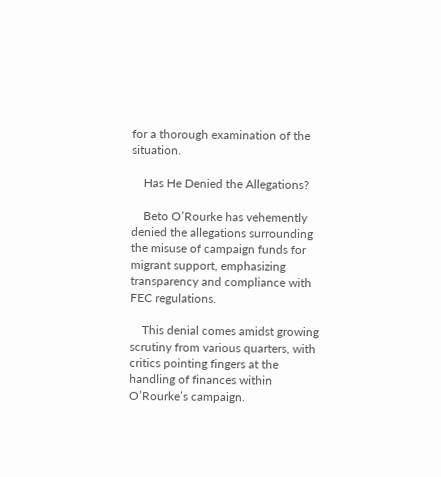for a thorough examination of the situation.

    Has He Denied the Allegations?

    Beto O’Rourke has vehemently denied the allegations surrounding the misuse of campaign funds for migrant support, emphasizing transparency and compliance with FEC regulations.

    This denial comes amidst growing scrutiny from various quarters, with critics pointing fingers at the handling of finances within O’Rourke’s campaign.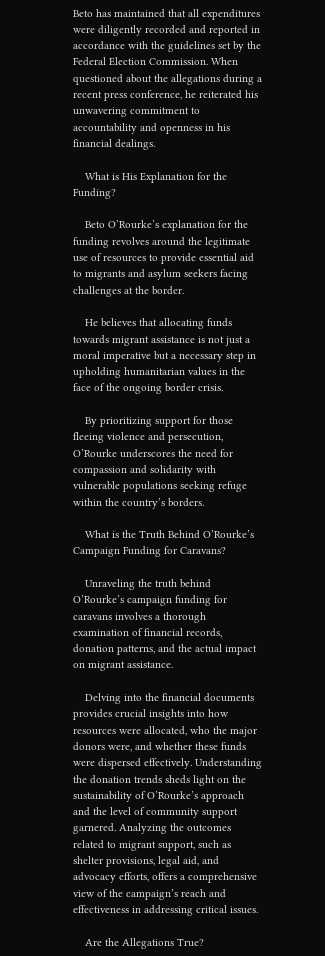Beto has maintained that all expenditures were diligently recorded and reported in accordance with the guidelines set by the Federal Election Commission. When questioned about the allegations during a recent press conference, he reiterated his unwavering commitment to accountability and openness in his financial dealings.

    What is His Explanation for the Funding?

    Beto O’Rourke’s explanation for the funding revolves around the legitimate use of resources to provide essential aid to migrants and asylum seekers facing challenges at the border.

    He believes that allocating funds towards migrant assistance is not just a moral imperative but a necessary step in upholding humanitarian values in the face of the ongoing border crisis.

    By prioritizing support for those fleeing violence and persecution, O’Rourke underscores the need for compassion and solidarity with vulnerable populations seeking refuge within the country’s borders.

    What is the Truth Behind O’Rourke’s Campaign Funding for Caravans?

    Unraveling the truth behind O’Rourke’s campaign funding for caravans involves a thorough examination of financial records, donation patterns, and the actual impact on migrant assistance.

    Delving into the financial documents provides crucial insights into how resources were allocated, who the major donors were, and whether these funds were dispersed effectively. Understanding the donation trends sheds light on the sustainability of O’Rourke’s approach and the level of community support garnered. Analyzing the outcomes related to migrant support, such as shelter provisions, legal aid, and advocacy efforts, offers a comprehensive view of the campaign’s reach and effectiveness in addressing critical issues.

    Are the Allegations True?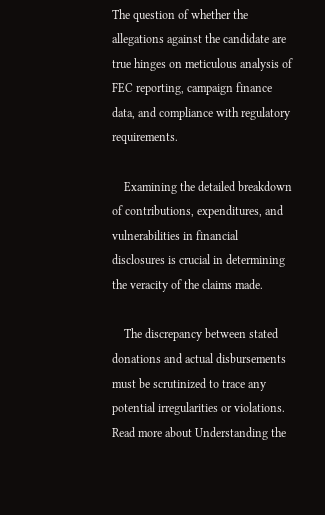The question of whether the allegations against the candidate are true hinges on meticulous analysis of FEC reporting, campaign finance data, and compliance with regulatory requirements.

    Examining the detailed breakdown of contributions, expenditures, and vulnerabilities in financial disclosures is crucial in determining the veracity of the claims made.

    The discrepancy between stated donations and actual disbursements must be scrutinized to trace any potential irregularities or violations. Read more about Understanding the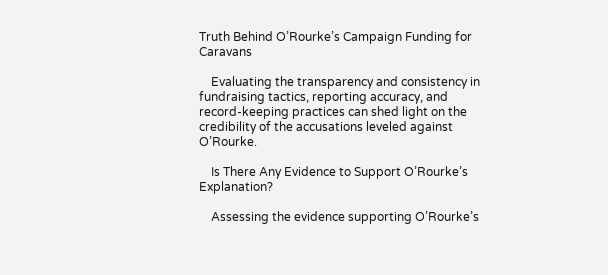Truth Behind O’Rourke’s Campaign Funding for Caravans

    Evaluating the transparency and consistency in fundraising tactics, reporting accuracy, and record-keeping practices can shed light on the credibility of the accusations leveled against O’Rourke.

    Is There Any Evidence to Support O’Rourke’s Explanation?

    Assessing the evidence supporting O’Rourke’s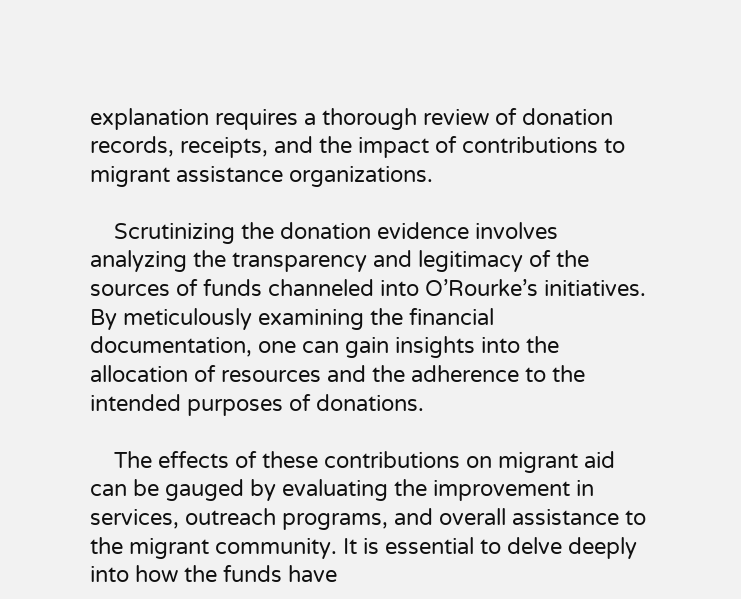explanation requires a thorough review of donation records, receipts, and the impact of contributions to migrant assistance organizations.

    Scrutinizing the donation evidence involves analyzing the transparency and legitimacy of the sources of funds channeled into O’Rourke’s initiatives. By meticulously examining the financial documentation, one can gain insights into the allocation of resources and the adherence to the intended purposes of donations.

    The effects of these contributions on migrant aid can be gauged by evaluating the improvement in services, outreach programs, and overall assistance to the migrant community. It is essential to delve deeply into how the funds have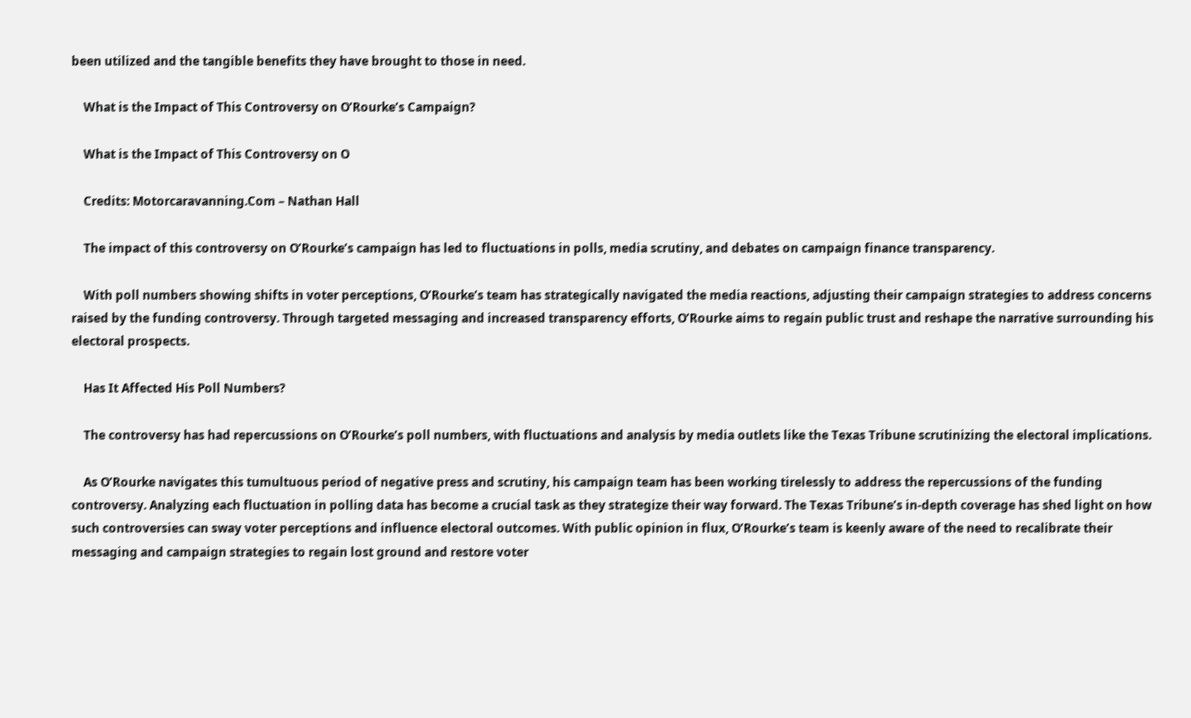been utilized and the tangible benefits they have brought to those in need.

    What is the Impact of This Controversy on O’Rourke’s Campaign?

    What is the Impact of This Controversy on O

    Credits: Motorcaravanning.Com – Nathan Hall

    The impact of this controversy on O’Rourke’s campaign has led to fluctuations in polls, media scrutiny, and debates on campaign finance transparency.

    With poll numbers showing shifts in voter perceptions, O’Rourke’s team has strategically navigated the media reactions, adjusting their campaign strategies to address concerns raised by the funding controversy. Through targeted messaging and increased transparency efforts, O’Rourke aims to regain public trust and reshape the narrative surrounding his electoral prospects.

    Has It Affected His Poll Numbers?

    The controversy has had repercussions on O’Rourke’s poll numbers, with fluctuations and analysis by media outlets like the Texas Tribune scrutinizing the electoral implications.

    As O’Rourke navigates this tumultuous period of negative press and scrutiny, his campaign team has been working tirelessly to address the repercussions of the funding controversy. Analyzing each fluctuation in polling data has become a crucial task as they strategize their way forward. The Texas Tribune’s in-depth coverage has shed light on how such controversies can sway voter perceptions and influence electoral outcomes. With public opinion in flux, O’Rourke’s team is keenly aware of the need to recalibrate their messaging and campaign strategies to regain lost ground and restore voter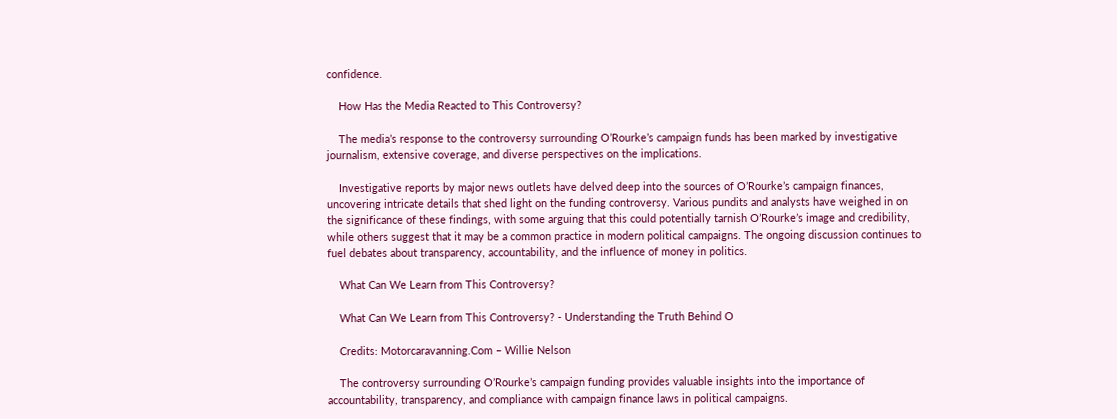confidence.

    How Has the Media Reacted to This Controversy?

    The media’s response to the controversy surrounding O’Rourke’s campaign funds has been marked by investigative journalism, extensive coverage, and diverse perspectives on the implications.

    Investigative reports by major news outlets have delved deep into the sources of O’Rourke’s campaign finances, uncovering intricate details that shed light on the funding controversy. Various pundits and analysts have weighed in on the significance of these findings, with some arguing that this could potentially tarnish O’Rourke’s image and credibility, while others suggest that it may be a common practice in modern political campaigns. The ongoing discussion continues to fuel debates about transparency, accountability, and the influence of money in politics.

    What Can We Learn from This Controversy?

    What Can We Learn from This Controversy? - Understanding the Truth Behind O

    Credits: Motorcaravanning.Com – Willie Nelson

    The controversy surrounding O’Rourke’s campaign funding provides valuable insights into the importance of accountability, transparency, and compliance with campaign finance laws in political campaigns.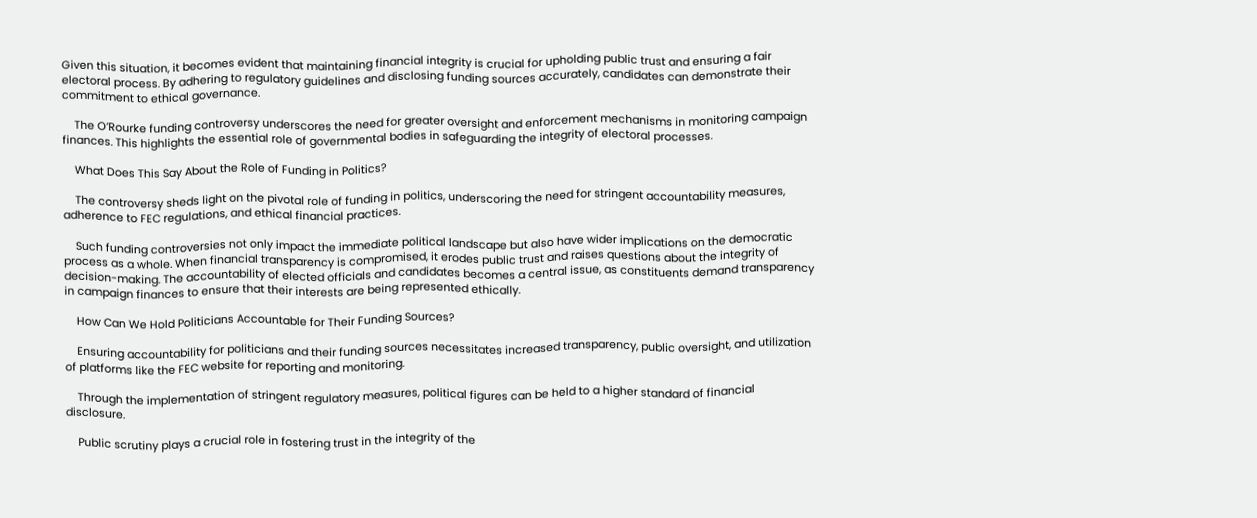Given this situation, it becomes evident that maintaining financial integrity is crucial for upholding public trust and ensuring a fair electoral process. By adhering to regulatory guidelines and disclosing funding sources accurately, candidates can demonstrate their commitment to ethical governance.

    The O’Rourke funding controversy underscores the need for greater oversight and enforcement mechanisms in monitoring campaign finances. This highlights the essential role of governmental bodies in safeguarding the integrity of electoral processes.

    What Does This Say About the Role of Funding in Politics?

    The controversy sheds light on the pivotal role of funding in politics, underscoring the need for stringent accountability measures, adherence to FEC regulations, and ethical financial practices.

    Such funding controversies not only impact the immediate political landscape but also have wider implications on the democratic process as a whole. When financial transparency is compromised, it erodes public trust and raises questions about the integrity of decision-making. The accountability of elected officials and candidates becomes a central issue, as constituents demand transparency in campaign finances to ensure that their interests are being represented ethically.

    How Can We Hold Politicians Accountable for Their Funding Sources?

    Ensuring accountability for politicians and their funding sources necessitates increased transparency, public oversight, and utilization of platforms like the FEC website for reporting and monitoring.

    Through the implementation of stringent regulatory measures, political figures can be held to a higher standard of financial disclosure.

    Public scrutiny plays a crucial role in fostering trust in the integrity of the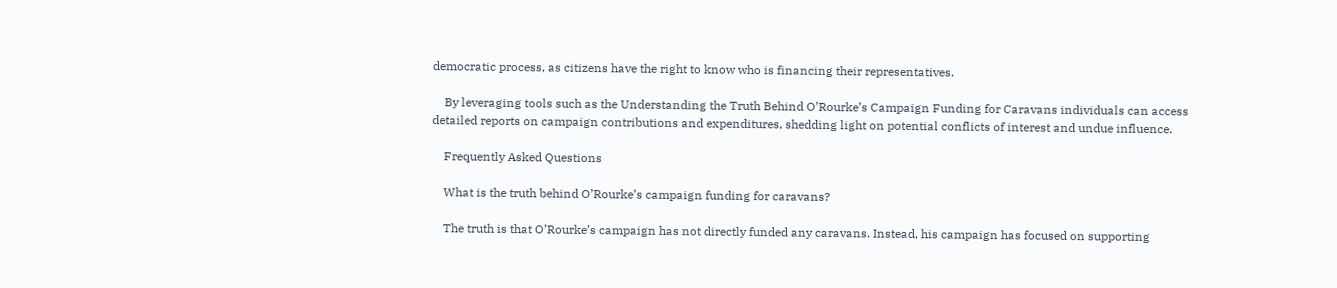democratic process, as citizens have the right to know who is financing their representatives.

    By leveraging tools such as the Understanding the Truth Behind O’Rourke’s Campaign Funding for Caravans individuals can access detailed reports on campaign contributions and expenditures, shedding light on potential conflicts of interest and undue influence.

    Frequently Asked Questions

    What is the truth behind O’Rourke’s campaign funding for caravans?

    The truth is that O’Rourke’s campaign has not directly funded any caravans. Instead, his campaign has focused on supporting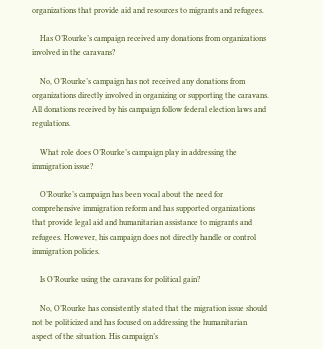organizations that provide aid and resources to migrants and refugees.

    Has O’Rourke’s campaign received any donations from organizations involved in the caravans?

    No, O’Rourke’s campaign has not received any donations from organizations directly involved in organizing or supporting the caravans. All donations received by his campaign follow federal election laws and regulations.

    What role does O’Rourke’s campaign play in addressing the immigration issue?

    O’Rourke’s campaign has been vocal about the need for comprehensive immigration reform and has supported organizations that provide legal aid and humanitarian assistance to migrants and refugees. However, his campaign does not directly handle or control immigration policies.

    Is O’Rourke using the caravans for political gain?

    No, O’Rourke has consistently stated that the migration issue should not be politicized and has focused on addressing the humanitarian aspect of the situation. His campaign’s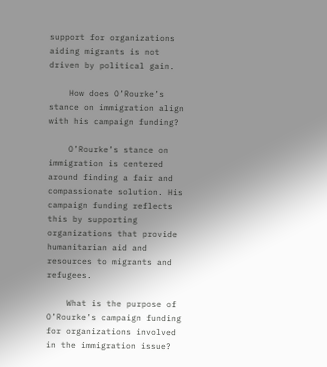support for organizations aiding migrants is not driven by political gain.

    How does O’Rourke’s stance on immigration align with his campaign funding?

    O’Rourke’s stance on immigration is centered around finding a fair and compassionate solution. His campaign funding reflects this by supporting organizations that provide humanitarian aid and resources to migrants and refugees.

    What is the purpose of O’Rourke’s campaign funding for organizations involved in the immigration issue?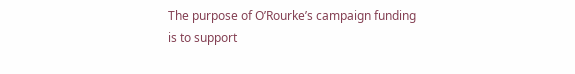The purpose of O’Rourke’s campaign funding is to support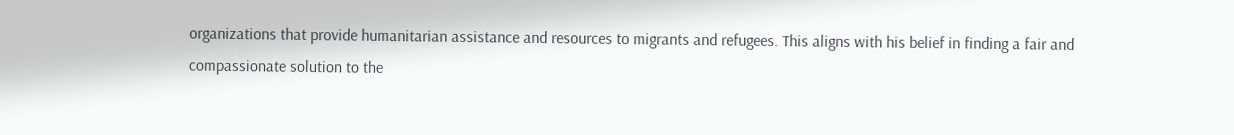organizations that provide humanitarian assistance and resources to migrants and refugees. This aligns with his belief in finding a fair and compassionate solution to the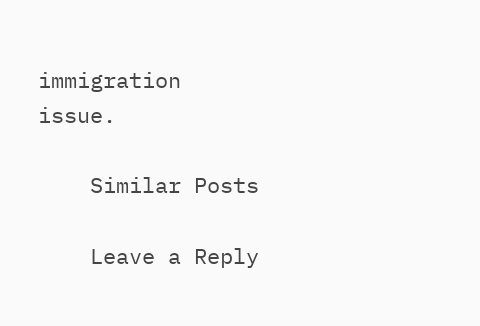immigration issue.

    Similar Posts

    Leave a Reply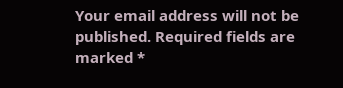Your email address will not be published. Required fields are marked *